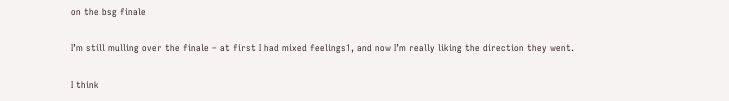on the bsg finale

I’m still mulling over the finale – at first I had mixed feelings1, and now I’m really liking the direction they went.

I think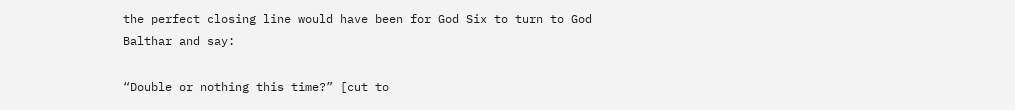the perfect closing line would have been for God Six to turn to God Balthar and say:

“Double or nothing this time?” [cut to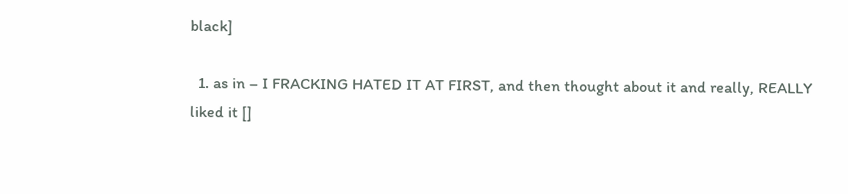black]

  1. as in – I FRACKING HATED IT AT FIRST, and then thought about it and really, REALLY liked it []